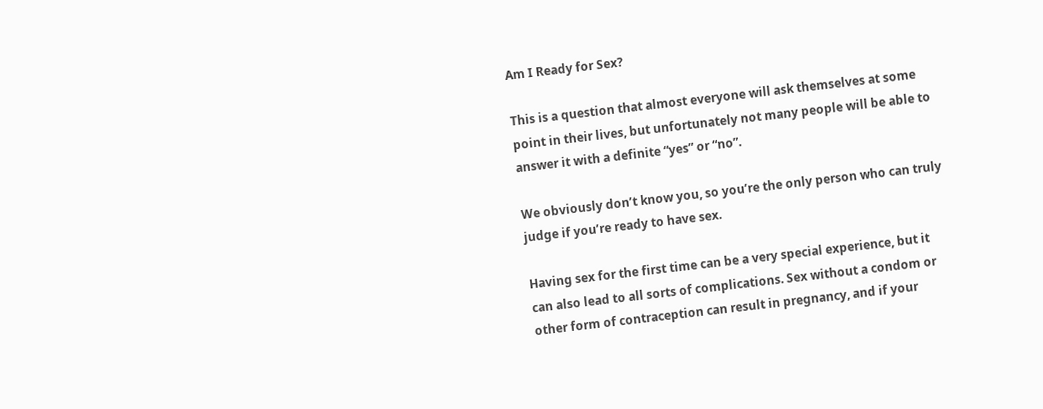Am I Ready for Sex?

This is a question that almost everyone will ask themselves at some point in their lives, but unfortunately not many people will be able to answer it with a definite “yes” or “no”.

We obviously don’t know you, so you’re the only person who can truly judge if you’re ready to have sex.

Having sex for the first time can be a very special experience, but it can also lead to all sorts of complications. Sex without a condom or other form of contraception can result in pregnancy, and if your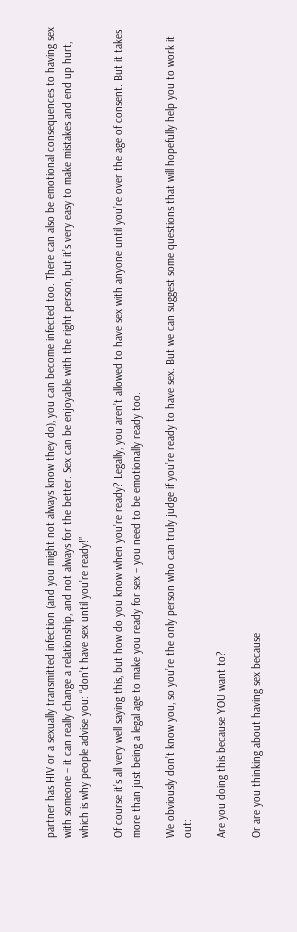partner has HIV or a sexually transmitted infection (and you might not always know they do), you can become infected too. There can also be emotional consequences to having sex with someone – it can really change a relationship, and not always for the better. Sex can be enjoyable with the right person, but it’s very easy to make mistakes and end up hurt, which is why people advise you: “don’t have sex until you’re ready!”

Of course it’s all very well saying this, but how do you know when you’re ready? Legally, you aren’t allowed to have sex with anyone until you’re over the age of consent. But it takes more than just being a legal age to make you ready for sex – you need to be emotionally ready too.

We obviously don’t know you, so you’re the only person who can truly judge if you’re ready to have sex. But we can suggest some questions that will hopefully help you to work it out:

Are you doing this because YOU want to?

Or are you thinking about having sex because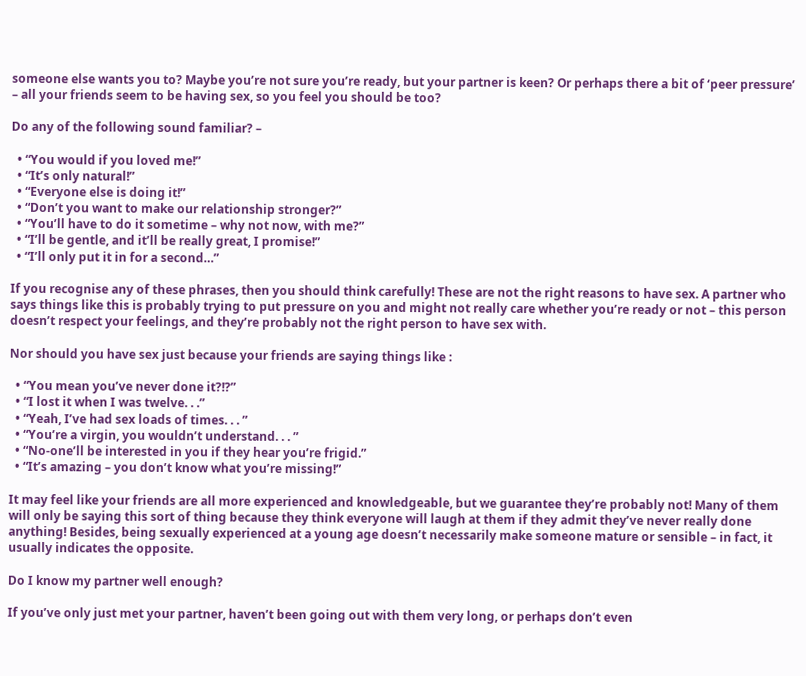someone else wants you to? Maybe you’re not sure you’re ready, but your partner is keen? Or perhaps there a bit of ‘peer pressure’ – all your friends seem to be having sex, so you feel you should be too?

Do any of the following sound familiar? –

  • “You would if you loved me!”
  • “It’s only natural!”
  • “Everyone else is doing it!”
  • “Don’t you want to make our relationship stronger?”
  • “You’ll have to do it sometime – why not now, with me?”
  • “I’ll be gentle, and it’ll be really great, I promise!”
  • “I’ll only put it in for a second…”

If you recognise any of these phrases, then you should think carefully! These are not the right reasons to have sex. A partner who says things like this is probably trying to put pressure on you and might not really care whether you’re ready or not – this person doesn’t respect your feelings, and they’re probably not the right person to have sex with.

Nor should you have sex just because your friends are saying things like :

  • “You mean you’ve never done it?!?”
  • “I lost it when I was twelve. . .”
  • “Yeah, I’ve had sex loads of times. . . ”
  • “You’re a virgin, you wouldn’t understand. . . ”
  • “No-one’ll be interested in you if they hear you’re frigid.”
  • “It’s amazing – you don’t know what you’re missing!”

It may feel like your friends are all more experienced and knowledgeable, but we guarantee they’re probably not! Many of them will only be saying this sort of thing because they think everyone will laugh at them if they admit they’ve never really done anything! Besides, being sexually experienced at a young age doesn’t necessarily make someone mature or sensible – in fact, it usually indicates the opposite.

Do I know my partner well enough?

If you’ve only just met your partner, haven’t been going out with them very long, or perhaps don’t even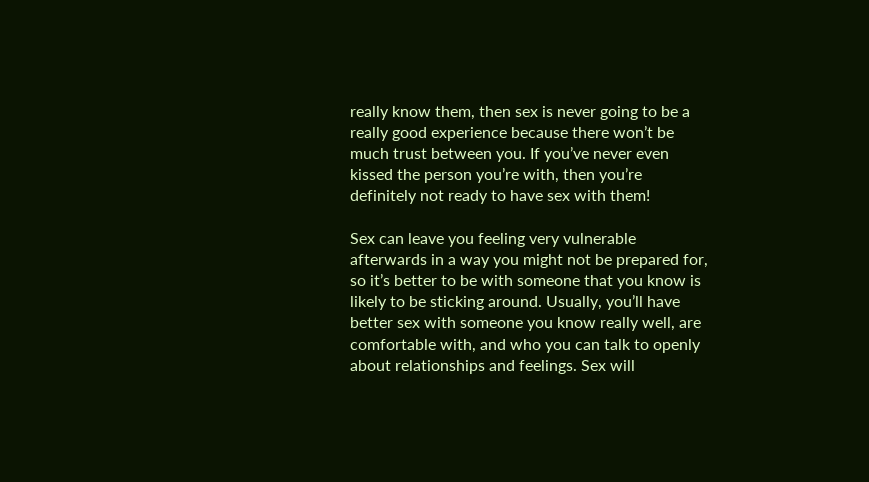really know them, then sex is never going to be a really good experience because there won’t be much trust between you. If you’ve never even kissed the person you’re with, then you’re definitely not ready to have sex with them!

Sex can leave you feeling very vulnerable afterwards in a way you might not be prepared for, so it’s better to be with someone that you know is likely to be sticking around. Usually, you’ll have better sex with someone you know really well, are comfortable with, and who you can talk to openly about relationships and feelings. Sex will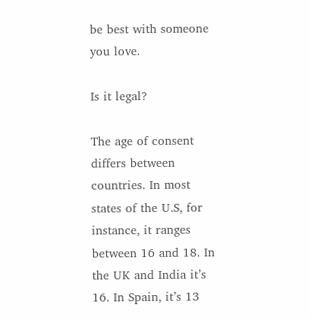be best with someone you love.

Is it legal?

The age of consent differs between countries. In most states of the U.S, for instance, it ranges between 16 and 18. In the UK and India it’s 16. In Spain, it’s 13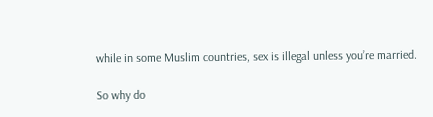while in some Muslim countries, sex is illegal unless you’re married.

So why do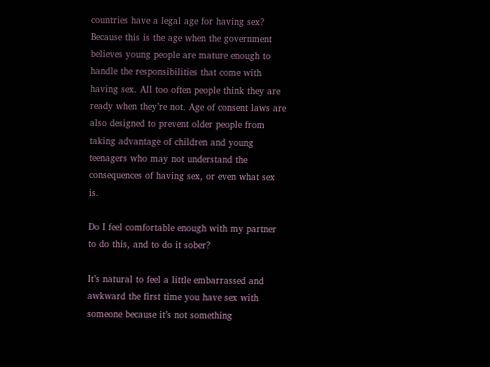countries have a legal age for having sex? Because this is the age when the government believes young people are mature enough to handle the responsibilities that come with having sex. All too often people think they are ready when they’re not. Age of consent laws are also designed to prevent older people from taking advantage of children and young teenagers who may not understand the consequences of having sex, or even what sex is.

Do I feel comfortable enough with my partner to do this, and to do it sober?

It’s natural to feel a little embarrassed and awkward the first time you have sex with someone because it’s not something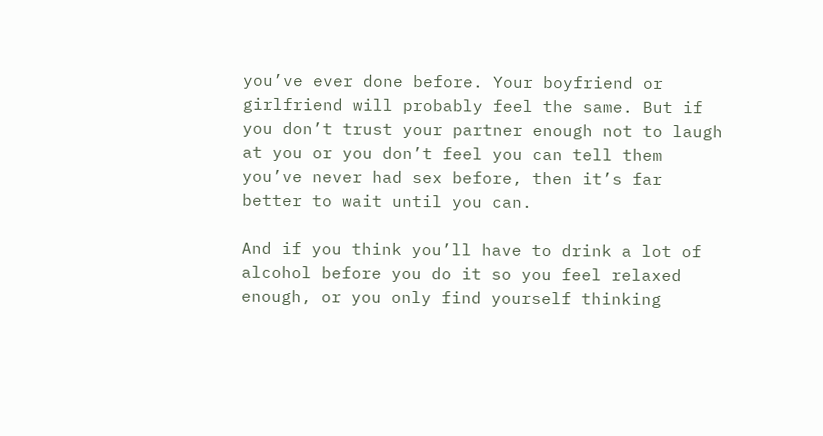you’ve ever done before. Your boyfriend or girlfriend will probably feel the same. But if you don’t trust your partner enough not to laugh at you or you don’t feel you can tell them you’ve never had sex before, then it’s far better to wait until you can.

And if you think you’ll have to drink a lot of alcohol before you do it so you feel relaxed enough, or you only find yourself thinking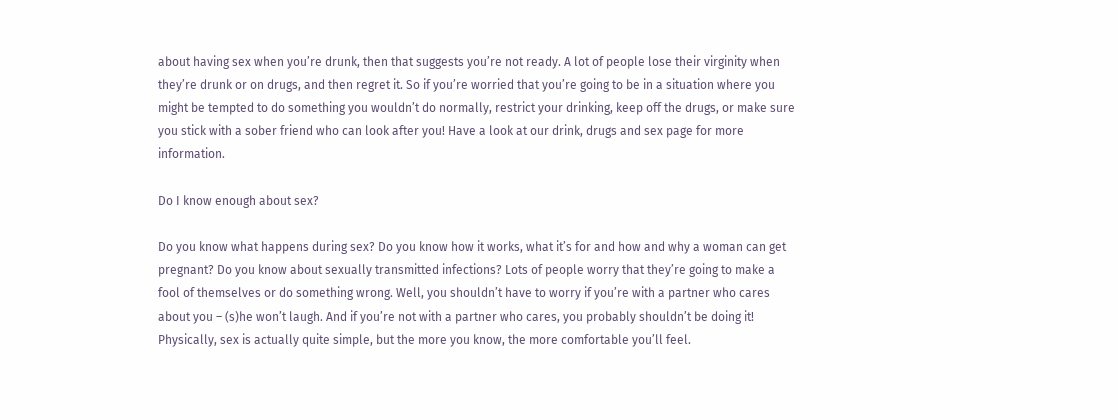about having sex when you’re drunk, then that suggests you’re not ready. A lot of people lose their virginity when they’re drunk or on drugs, and then regret it. So if you’re worried that you’re going to be in a situation where you might be tempted to do something you wouldn’t do normally, restrict your drinking, keep off the drugs, or make sure you stick with a sober friend who can look after you! Have a look at our drink, drugs and sex page for more information.

Do I know enough about sex?

Do you know what happens during sex? Do you know how it works, what it’s for and how and why a woman can get pregnant? Do you know about sexually transmitted infections? Lots of people worry that they’re going to make a fool of themselves or do something wrong. Well, you shouldn’t have to worry if you’re with a partner who cares about you – (s)he won’t laugh. And if you’re not with a partner who cares, you probably shouldn’t be doing it! Physically, sex is actually quite simple, but the more you know, the more comfortable you’ll feel.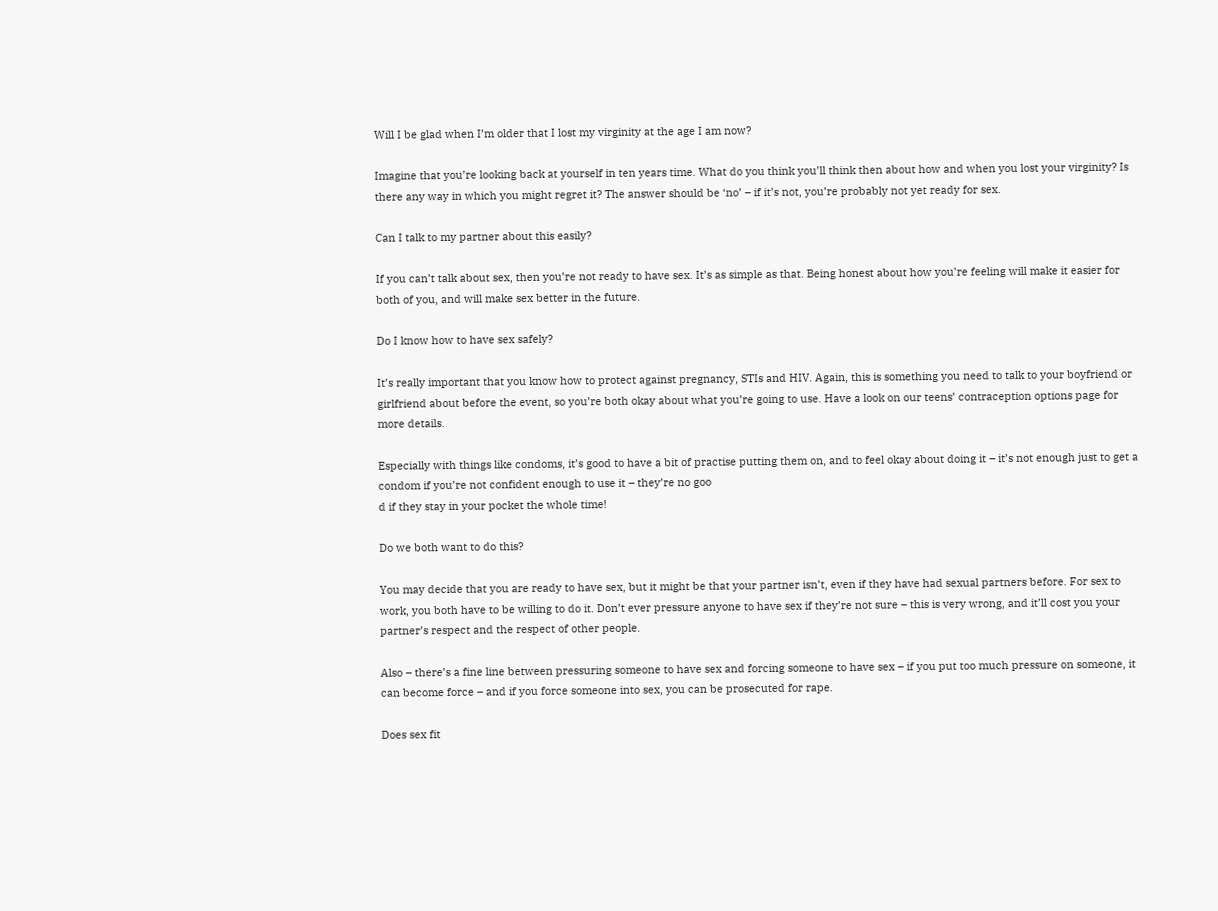Will I be glad when I’m older that I lost my virginity at the age I am now?

Imagine that you’re looking back at yourself in ten years time. What do you think you’ll think then about how and when you lost your virginity? Is there any way in which you might regret it? The answer should be ‘no’ – if it’s not, you’re probably not yet ready for sex.

Can I talk to my partner about this easily?

If you can’t talk about sex, then you’re not ready to have sex. It’s as simple as that. Being honest about how you’re feeling will make it easier for both of you, and will make sex better in the future.

Do I know how to have sex safely?

It’s really important that you know how to protect against pregnancy, STIs and HIV. Again, this is something you need to talk to your boyfriend or girlfriend about before the event, so you’re both okay about what you’re going to use. Have a look on our teens’ contraception options page for more details.

Especially with things like condoms, it’s good to have a bit of practise putting them on, and to feel okay about doing it – it’s not enough just to get a condom if you’re not confident enough to use it – they’re no goo
d if they stay in your pocket the whole time!

Do we both want to do this?

You may decide that you are ready to have sex, but it might be that your partner isn’t, even if they have had sexual partners before. For sex to work, you both have to be willing to do it. Don’t ever pressure anyone to have sex if they’re not sure – this is very wrong, and it’ll cost you your partner’s respect and the respect of other people.

Also – there’s a fine line between pressuring someone to have sex and forcing someone to have sex – if you put too much pressure on someone, it can become force – and if you force someone into sex, you can be prosecuted for rape.

Does sex fit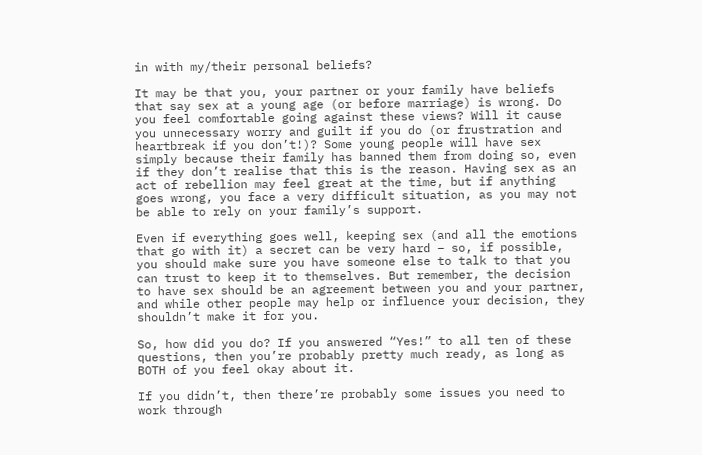in with my/their personal beliefs?

It may be that you, your partner or your family have beliefs that say sex at a young age (or before marriage) is wrong. Do you feel comfortable going against these views? Will it cause you unnecessary worry and guilt if you do (or frustration and heartbreak if you don’t!)? Some young people will have sex simply because their family has banned them from doing so, even if they don’t realise that this is the reason. Having sex as an act of rebellion may feel great at the time, but if anything goes wrong, you face a very difficult situation, as you may not be able to rely on your family’s support.

Even if everything goes well, keeping sex (and all the emotions that go with it) a secret can be very hard – so, if possible, you should make sure you have someone else to talk to that you can trust to keep it to themselves. But remember, the decision to have sex should be an agreement between you and your partner, and while other people may help or influence your decision, they shouldn’t make it for you.

So, how did you do? If you answered “Yes!” to all ten of these questions, then you’re probably pretty much ready, as long as BOTH of you feel okay about it.

If you didn’t, then there’re probably some issues you need to work through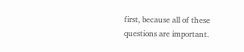first, because all of these questions are important.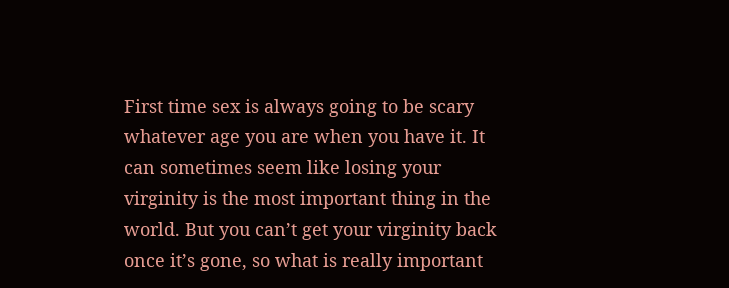First time sex is always going to be scary whatever age you are when you have it. It can sometimes seem like losing your virginity is the most important thing in the world. But you can’t get your virginity back once it’s gone, so what is really important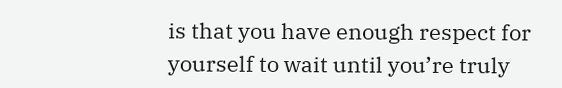is that you have enough respect for yourself to wait until you’re truly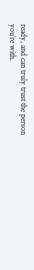ready, and can truly trust the person you’re with.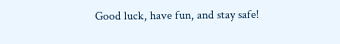Good luck, have fun, and stay safe!